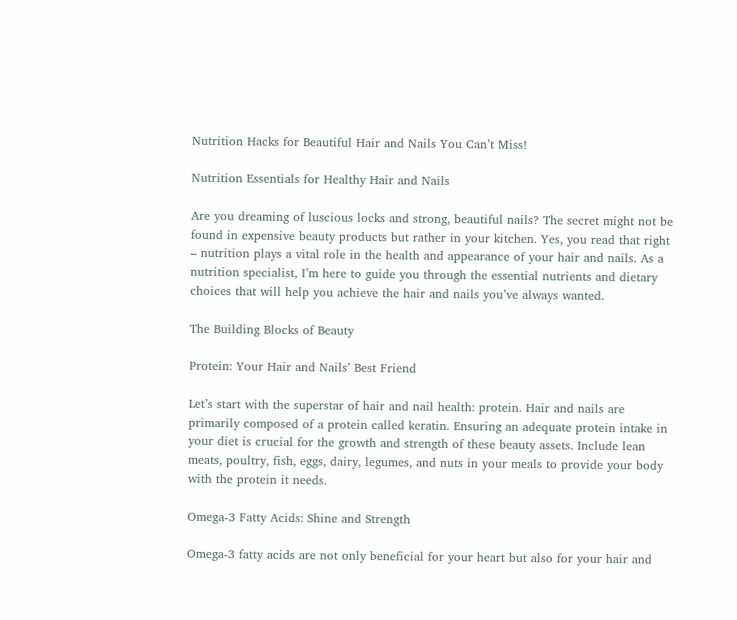Nutrition Hacks for Beautiful Hair and Nails You Can’t Miss!

Nutrition Essentials for Healthy Hair and Nails

Are you dreaming of luscious locks and strong, beautiful nails? The secret might not be found in expensive beauty products but rather in your kitchen. Yes, you read that right – nutrition plays a vital role in the health and appearance of your hair and nails. As a nutrition specialist, I’m here to guide you through the essential nutrients and dietary choices that will help you achieve the hair and nails you’ve always wanted.

The Building Blocks of Beauty

Protein: Your Hair and Nails’ Best Friend

Let’s start with the superstar of hair and nail health: protein. Hair and nails are primarily composed of a protein called keratin. Ensuring an adequate protein intake in your diet is crucial for the growth and strength of these beauty assets. Include lean meats, poultry, fish, eggs, dairy, legumes, and nuts in your meals to provide your body with the protein it needs.

Omega-3 Fatty Acids: Shine and Strength

Omega-3 fatty acids are not only beneficial for your heart but also for your hair and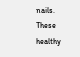nails. These healthy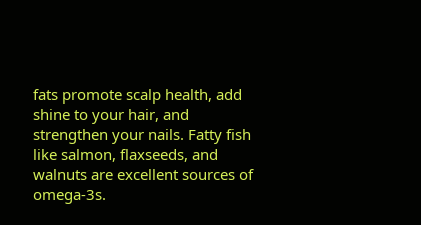fats promote scalp health, add shine to your hair, and strengthen your nails. Fatty fish like salmon, flaxseeds, and walnuts are excellent sources of omega-3s.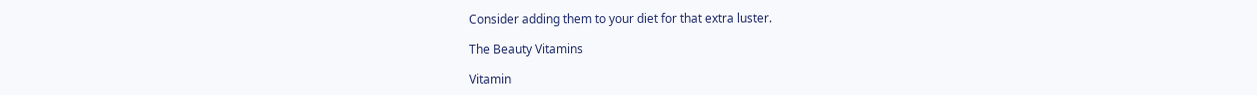Consider adding them to your diet for that extra luster.

The Beauty Vitamins

Vitamin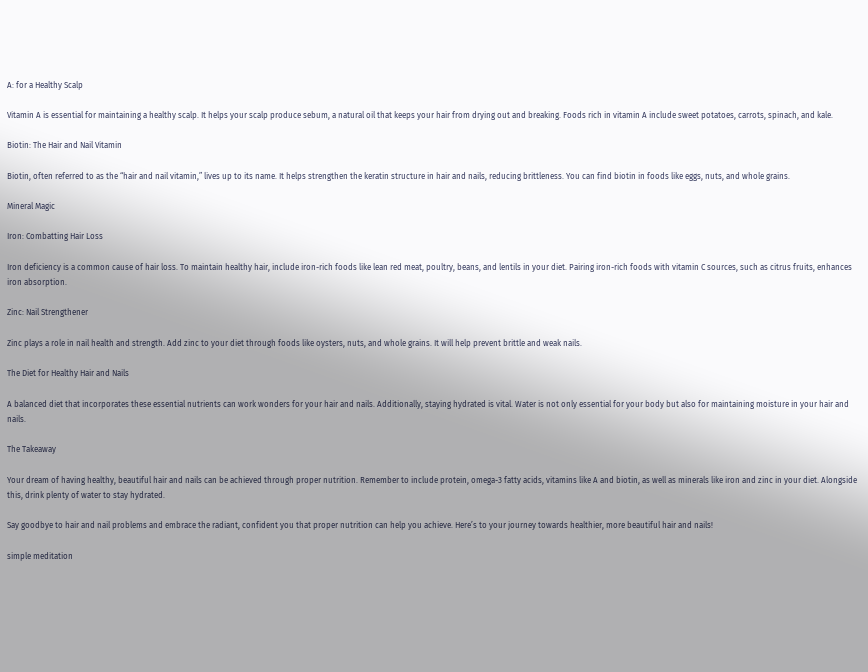A: for a Healthy Scalp

Vitamin A is essential for maintaining a healthy scalp. It helps your scalp produce sebum, a natural oil that keeps your hair from drying out and breaking. Foods rich in vitamin A include sweet potatoes, carrots, spinach, and kale.

Biotin: The Hair and Nail Vitamin

Biotin, often referred to as the “hair and nail vitamin,” lives up to its name. It helps strengthen the keratin structure in hair and nails, reducing brittleness. You can find biotin in foods like eggs, nuts, and whole grains.

Mineral Magic

Iron: Combatting Hair Loss

Iron deficiency is a common cause of hair loss. To maintain healthy hair, include iron-rich foods like lean red meat, poultry, beans, and lentils in your diet. Pairing iron-rich foods with vitamin C sources, such as citrus fruits, enhances iron absorption.

Zinc: Nail Strengthener

Zinc plays a role in nail health and strength. Add zinc to your diet through foods like oysters, nuts, and whole grains. It will help prevent brittle and weak nails.

The Diet for Healthy Hair and Nails

A balanced diet that incorporates these essential nutrients can work wonders for your hair and nails. Additionally, staying hydrated is vital. Water is not only essential for your body but also for maintaining moisture in your hair and nails.

The Takeaway

Your dream of having healthy, beautiful hair and nails can be achieved through proper nutrition. Remember to include protein, omega-3 fatty acids, vitamins like A and biotin, as well as minerals like iron and zinc in your diet. Alongside this, drink plenty of water to stay hydrated.

Say goodbye to hair and nail problems and embrace the radiant, confident you that proper nutrition can help you achieve. Here’s to your journey towards healthier, more beautiful hair and nails!

simple meditation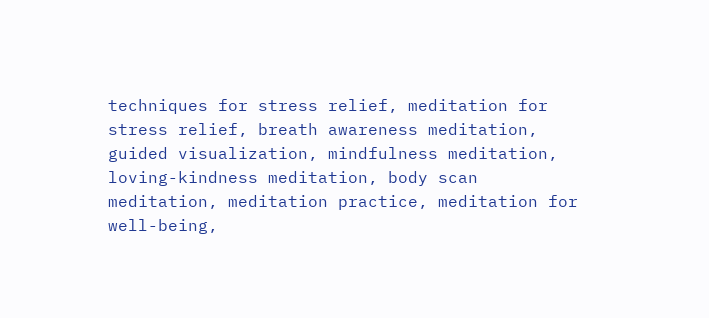techniques for stress relief, meditation for stress relief, breath awareness meditation, guided visualization, mindfulness meditation, loving-kindness meditation, body scan meditation, meditation practice, meditation for well-being,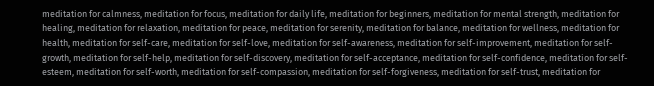meditation for calmness, meditation for focus, meditation for daily life, meditation for beginners, meditation for mental strength, meditation for healing, meditation for relaxation, meditation for peace, meditation for serenity, meditation for balance, meditation for wellness, meditation for health, meditation for self-care, meditation for self-love, meditation for self-awareness, meditation for self-improvement, meditation for self-growth, meditation for self-help, meditation for self-discovery, meditation for self-acceptance, meditation for self-confidence, meditation for self-esteem, meditation for self-worth, meditation for self-compassion, meditation for self-forgiveness, meditation for self-trust, meditation for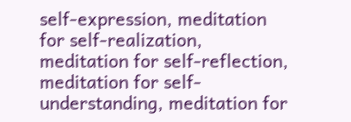self-expression, meditation for self-realization, meditation for self-reflection, meditation for self-understanding, meditation for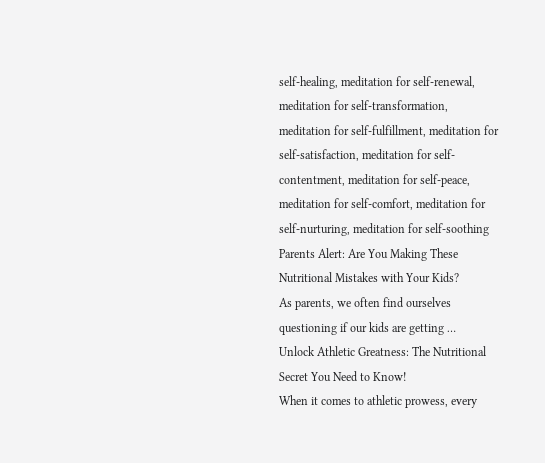self-healing, meditation for self-renewal, meditation for self-transformation, meditation for self-fulfillment, meditation for self-satisfaction, meditation for self-contentment, meditation for self-peace, meditation for self-comfort, meditation for self-nurturing, meditation for self-soothing
Parents Alert: Are You Making These Nutritional Mistakes with Your Kids?
As parents, we often find ourselves questioning if our kids are getting …
Unlock Athletic Greatness: The Nutritional Secret You Need to Know!
When it comes to athletic prowess, every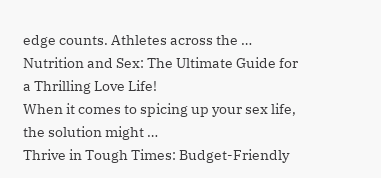edge counts. Athletes across the …
Nutrition and Sex: The Ultimate Guide for a Thrilling Love Life!
When it comes to spicing up your sex life, the solution might …
Thrive in Tough Times: Budget-Friendly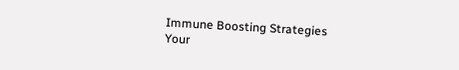Immune Boosting Strategies
Your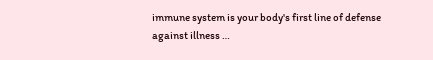immune system is your body's first line of defense against illness …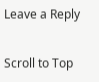Leave a Reply

Scroll to Top